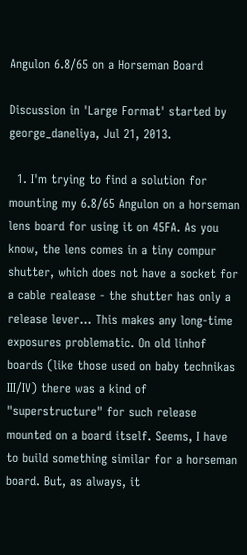Angulon 6.8/65 on a Horseman Board

Discussion in 'Large Format' started by george_daneliya, Jul 21, 2013.

  1. I'm trying to find a solution for mounting my 6.8/65 Angulon on a horseman lens board for using it on 45FA. As you know, the lens comes in a tiny compur shutter, which does not have a socket for a cable realease - the shutter has only a release lever... This makes any long-time exposures problematic. On old linhof boards (like those used on baby technikas III/IV) there was a kind of "superstructure" for such release mounted on a board itself. Seems, I have to build something similar for a horseman board. But, as always, it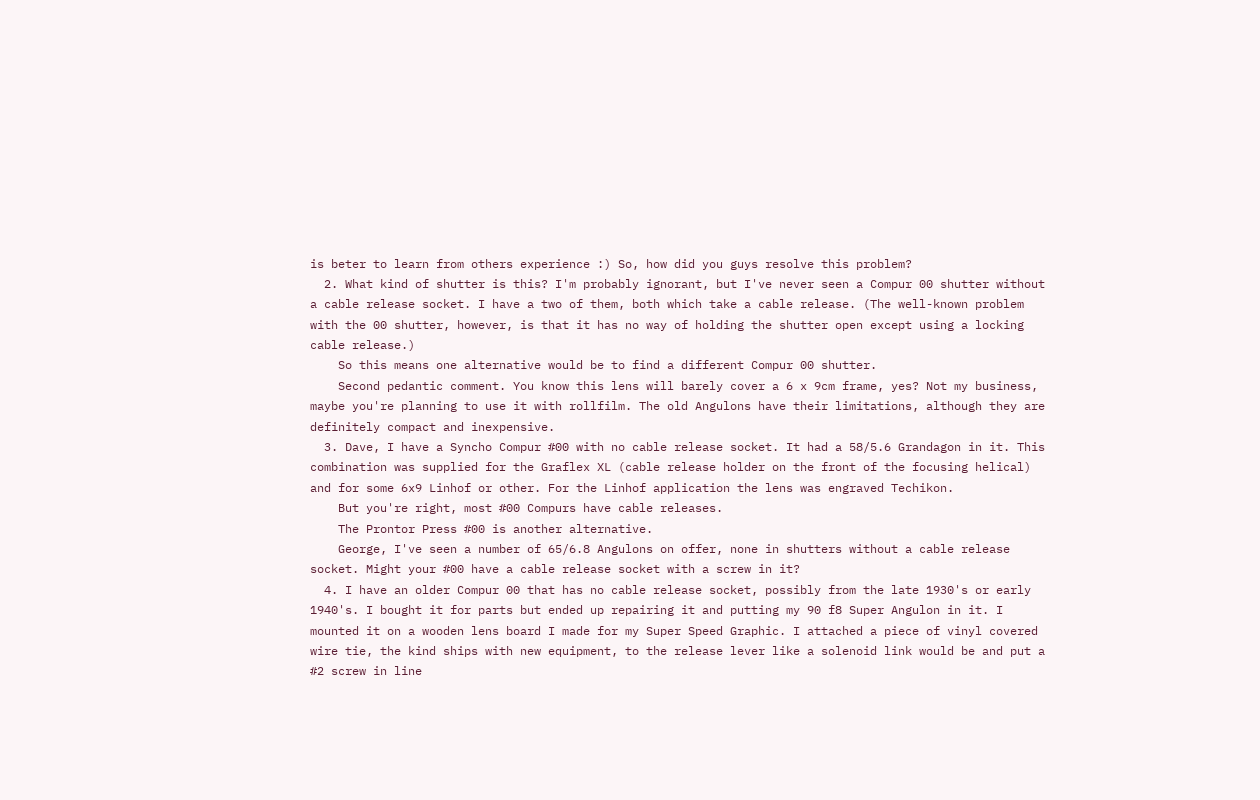is beter to learn from others experience :) So, how did you guys resolve this problem?
  2. What kind of shutter is this? I'm probably ignorant, but I've never seen a Compur 00 shutter without a cable release socket. I have a two of them, both which take a cable release. (The well-known problem with the 00 shutter, however, is that it has no way of holding the shutter open except using a locking cable release.)
    So this means one alternative would be to find a different Compur 00 shutter.
    Second pedantic comment. You know this lens will barely cover a 6 x 9cm frame, yes? Not my business, maybe you're planning to use it with rollfilm. The old Angulons have their limitations, although they are definitely compact and inexpensive.
  3. Dave, I have a Syncho Compur #00 with no cable release socket. It had a 58/5.6 Grandagon in it. This combination was supplied for the Graflex XL (cable release holder on the front of the focusing helical) and for some 6x9 Linhof or other. For the Linhof application the lens was engraved Techikon.
    But you're right, most #00 Compurs have cable releases.
    The Prontor Press #00 is another alternative.
    George, I've seen a number of 65/6.8 Angulons on offer, none in shutters without a cable release socket. Might your #00 have a cable release socket with a screw in it?
  4. I have an older Compur 00 that has no cable release socket, possibly from the late 1930's or early 1940's. I bought it for parts but ended up repairing it and putting my 90 f8 Super Angulon in it. I mounted it on a wooden lens board I made for my Super Speed Graphic. I attached a piece of vinyl covered wire tie, the kind ships with new equipment, to the release lever like a solenoid link would be and put a #2 screw in line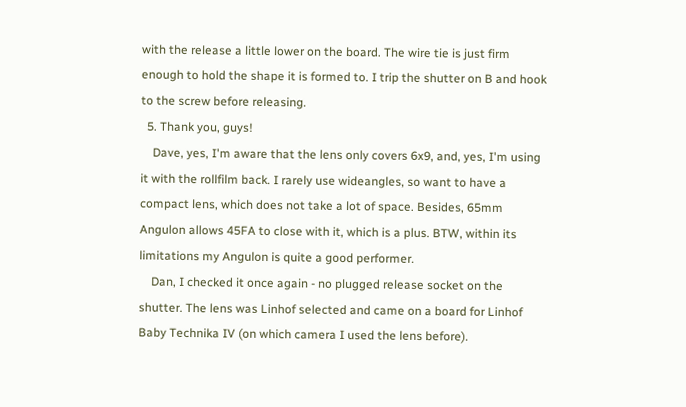with the release a little lower on the board. The wire tie is just firm enough to hold the shape it is formed to. I trip the shutter on B and hook to the screw before releasing.
  5. Thank you, guys!
    Dave, yes, I'm aware that the lens only covers 6x9, and, yes, I'm using it with the rollfilm back. I rarely use wideangles, so want to have a compact lens, which does not take a lot of space. Besides, 65mm Angulon allows 45FA to close with it, which is a plus. BTW, within its limitations my Angulon is quite a good performer.
    Dan, I checked it once again - no plugged release socket on the shutter. The lens was Linhof selected and came on a board for Linhof Baby Technika IV (on which camera I used the lens before).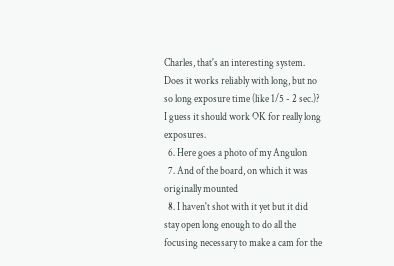Charles, that's an interesting system. Does it works reliably with long, but no so long exposure time (like 1/5 - 2 sec.)? I guess it should work OK for really long exposures.
  6. Here goes a photo of my Angulon
  7. And of the board, on which it was originally mounted
  8. I haven't shot with it yet but it did stay open long enough to do all the focusing necessary to make a cam for the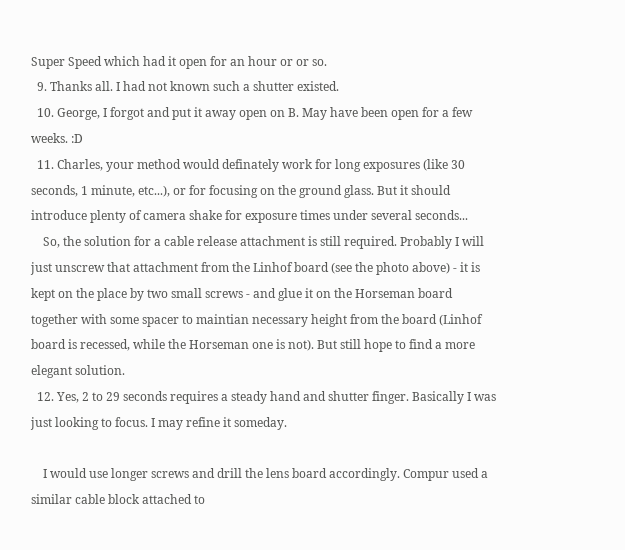Super Speed which had it open for an hour or or so.
  9. Thanks all. I had not known such a shutter existed.
  10. George, I forgot and put it away open on B. May have been open for a few weeks. :D
  11. Charles, your method would definately work for long exposures (like 30 seconds, 1 minute, etc...), or for focusing on the ground glass. But it should introduce plenty of camera shake for exposure times under several seconds...
    So, the solution for a cable release attachment is still required. Probably I will just unscrew that attachment from the Linhof board (see the photo above) - it is kept on the place by two small screws - and glue it on the Horseman board together with some spacer to maintian necessary height from the board (Linhof board is recessed, while the Horseman one is not). But still hope to find a more elegant solution.
  12. Yes, 2 to 29 seconds requires a steady hand and shutter finger. Basically I was just looking to focus. I may refine it someday.

    I would use longer screws and drill the lens board accordingly. Compur used a similar cable block attached to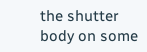the shutter body on some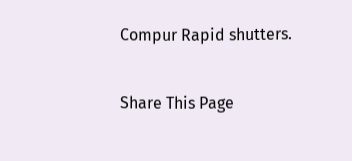Compur Rapid shutters.

Share This Page